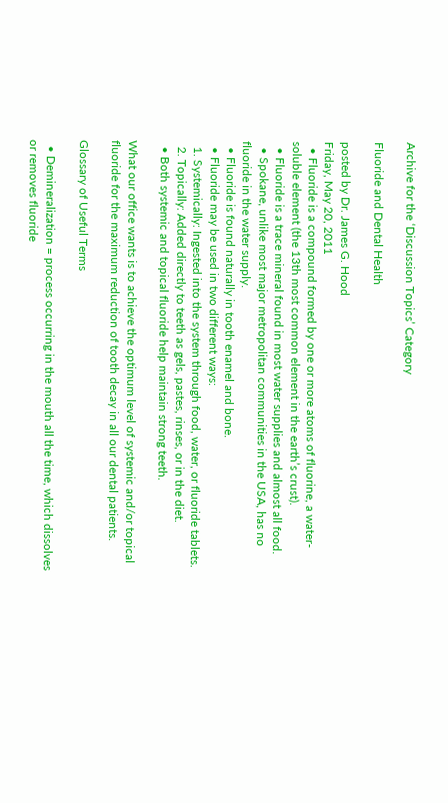Archive for the ‘Discussion Topics’ Category

Fluoride and Dental Health

posted by Dr. James G. Hood
Friday, May 20, 2011
  • Fluoride is a compound formed by one or more atoms of fluorine, a water-soluble element (the 13th most common element in the earth’s crust).
  • Fluoride is a trace mineral found in most water supplies and almost all food.
  • Spokane, unlike most major metropolitan communities in the USA, has no fluoride in the water supply.
  • Fluoride is found naturally in tooth enamel and bone.
  • Fluoride may be used in two different ways:
  1. Systemically: Ingested into the system through food, water, or fluoride tablets.
  2. Topically: Added directly to teeth as gels, pastes, rinses, or in the diet.
  • Both systemic and topical fluoride help maintain strong teeth.

What our office wants is to achieve the optimum level of systemic and/or topical fluoride for the maximum reduction of tooth decay in all our dental patients.

Glossary of Useful Terms

  • Demineralization = process occurring in the mouth all the time, which dissolves or removes fluoride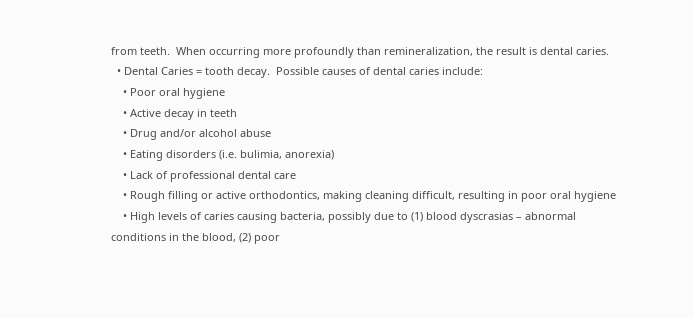from teeth.  When occurring more profoundly than remineralization, the result is dental caries.
  • Dental Caries = tooth decay.  Possible causes of dental caries include:
    • Poor oral hygiene
    • Active decay in teeth
    • Drug and/or alcohol abuse
    • Eating disorders (i.e. bulimia, anorexia)
    • Lack of professional dental care
    • Rough filling or active orthodontics, making cleaning difficult, resulting in poor oral hygiene
    • High levels of caries causing bacteria, possibly due to (1) blood dyscrasias – abnormal conditions in the blood, (2) poor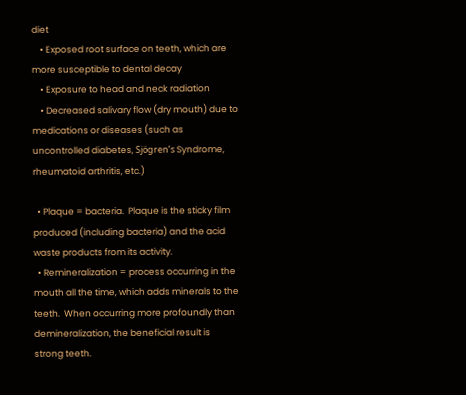diet
    • Exposed root surface on teeth, which are more susceptible to dental decay
    • Exposure to head and neck radiation
    • Decreased salivary flow (dry mouth) due to medications or diseases (such as uncontrolled diabetes, Sjögren’s Syndrome, rheumatoid arthritis, etc.)

  • Plaque = bacteria.  Plaque is the sticky film produced (including bacteria) and the acid waste products from its activity.
  • Remineralization = process occurring in the mouth all the time, which adds minerals to the teeth.  When occurring more profoundly than demineralization, the beneficial result is strong teeth.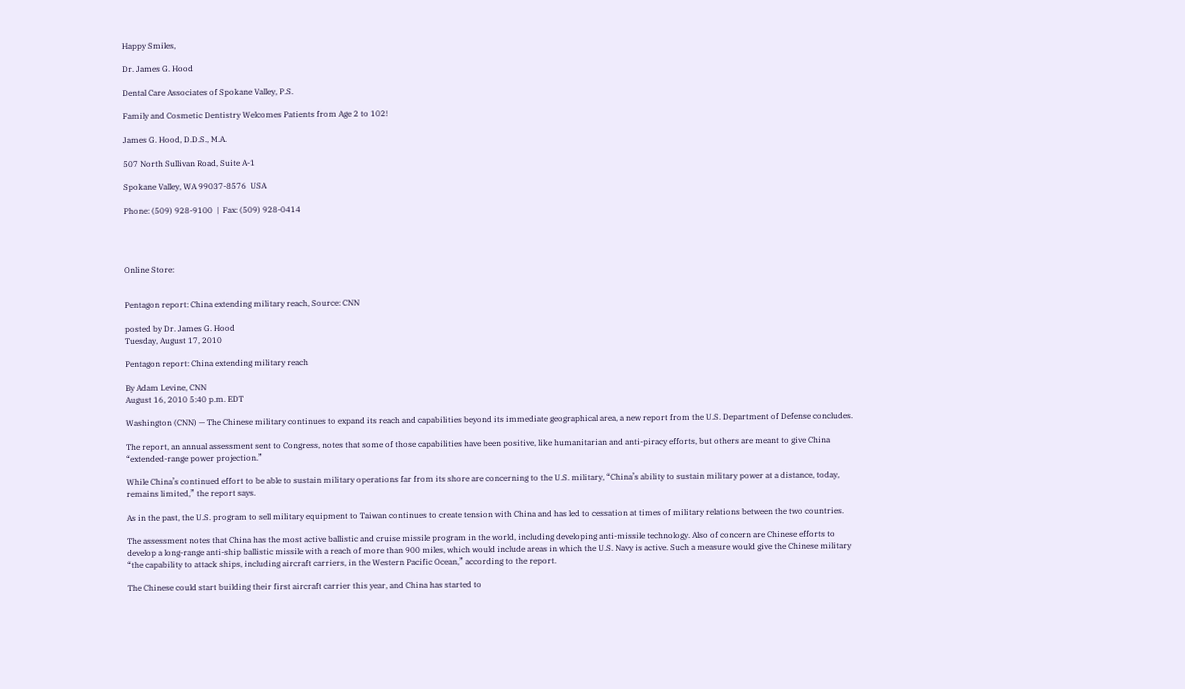Happy Smiles,

Dr. James G. Hood

Dental Care Associates of Spokane Valley, P.S.

Family and Cosmetic Dentistry Welcomes Patients from Age 2 to 102!

James G. Hood, D.D.S., M.A.

507 North Sullivan Road, Suite A-1

Spokane Valley, WA 99037-8576  USA

Phone: (509) 928-9100  |  Fax: (509) 928-0414




Online Store:


Pentagon report: China extending military reach, Source: CNN

posted by Dr. James G. Hood
Tuesday, August 17, 2010

Pentagon report: China extending military reach

By Adam Levine, CNN
August 16, 2010 5:40 p.m. EDT

Washington (CNN) — The Chinese military continues to expand its reach and capabilities beyond its immediate geographical area, a new report from the U.S. Department of Defense concludes.

The report, an annual assessment sent to Congress, notes that some of those capabilities have been positive, like humanitarian and anti-piracy efforts, but others are meant to give China “extended-range power projection.”

While China’s continued effort to be able to sustain military operations far from its shore are concerning to the U.S. military, “China’s ability to sustain military power at a distance, today, remains limited,” the report says.

As in the past, the U.S. program to sell military equipment to Taiwan continues to create tension with China and has led to cessation at times of military relations between the two countries.

The assessment notes that China has the most active ballistic and cruise missile program in the world, including developing anti-missile technology. Also of concern are Chinese efforts to develop a long-range anti-ship ballistic missile with a reach of more than 900 miles, which would include areas in which the U.S. Navy is active. Such a measure would give the Chinese military “the capability to attack ships, including aircraft carriers, in the Western Pacific Ocean,” according to the report.

The Chinese could start building their first aircraft carrier this year, and China has started to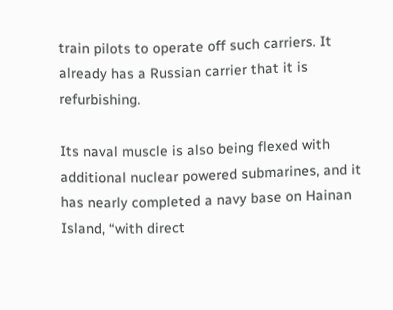train pilots to operate off such carriers. It already has a Russian carrier that it is refurbishing.

Its naval muscle is also being flexed with additional nuclear powered submarines, and it has nearly completed a navy base on Hainan Island, “with direct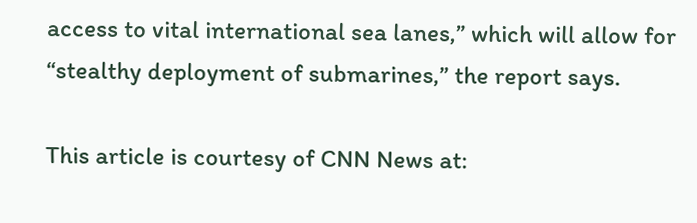access to vital international sea lanes,” which will allow for “stealthy deployment of submarines,” the report says.

This article is courtesy of CNN News at: